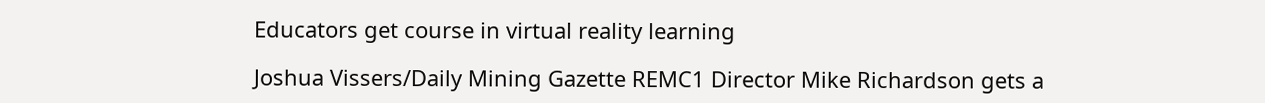Educators get course in virtual reality learning

Joshua Vissers/Daily Mining Gazette REMC1 Director Mike Richardson gets a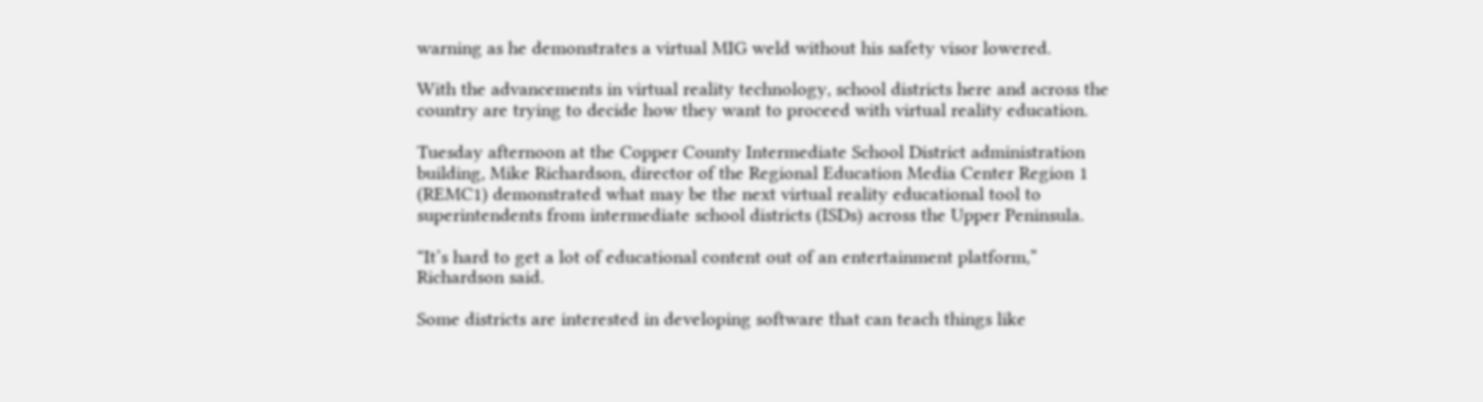warning as he demonstrates a virtual MIG weld without his safety visor lowered.

With the advancements in virtual reality technology, school districts here and across the country are trying to decide how they want to proceed with virtual reality education.

Tuesday afternoon at the Copper County Intermediate School District administration building, Mike Richardson, director of the Regional Education Media Center Region 1 (REMC1) demonstrated what may be the next virtual reality educational tool to superintendents from intermediate school districts (ISDs) across the Upper Peninsula.

“It’s hard to get a lot of educational content out of an entertainment platform,” Richardson said.

Some districts are interested in developing software that can teach things like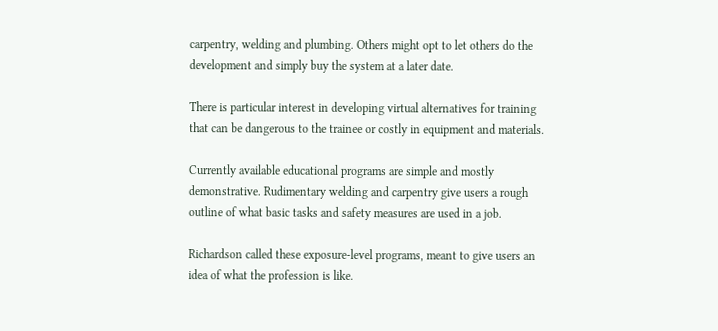carpentry, welding and plumbing. Others might opt to let others do the development and simply buy the system at a later date.

There is particular interest in developing virtual alternatives for training that can be dangerous to the trainee or costly in equipment and materials.

Currently available educational programs are simple and mostly demonstrative. Rudimentary welding and carpentry give users a rough outline of what basic tasks and safety measures are used in a job.

Richardson called these exposure-level programs, meant to give users an idea of what the profession is like.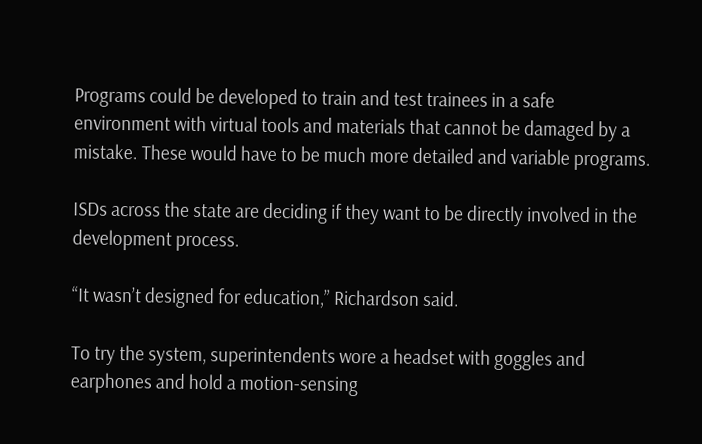Programs could be developed to train and test trainees in a safe environment with virtual tools and materials that cannot be damaged by a mistake. These would have to be much more detailed and variable programs.

ISDs across the state are deciding if they want to be directly involved in the development process.

“It wasn’t designed for education,” Richardson said.

To try the system, superintendents wore a headset with goggles and earphones and hold a motion-sensing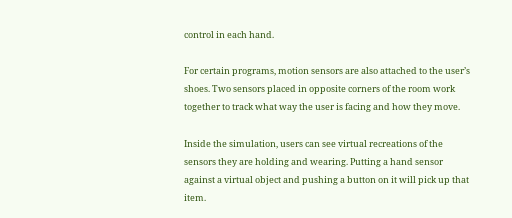control in each hand.

For certain programs, motion sensors are also attached to the user’s shoes. Two sensors placed in opposite corners of the room work together to track what way the user is facing and how they move.

Inside the simulation, users can see virtual recreations of the sensors they are holding and wearing. Putting a hand sensor against a virtual object and pushing a button on it will pick up that item.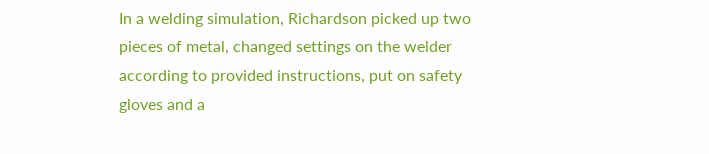In a welding simulation, Richardson picked up two pieces of metal, changed settings on the welder according to provided instructions, put on safety gloves and a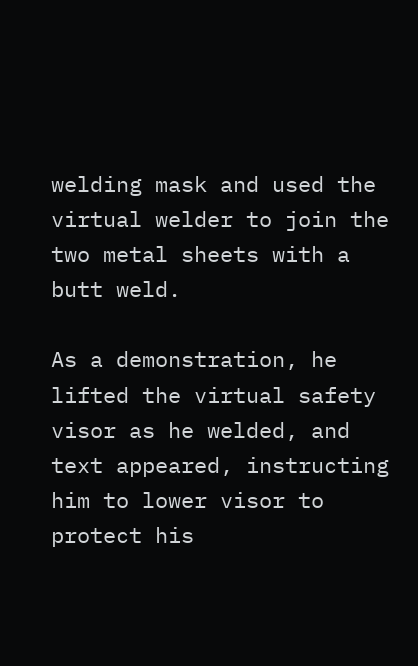welding mask and used the virtual welder to join the two metal sheets with a butt weld.

As a demonstration, he lifted the virtual safety visor as he welded, and text appeared, instructing him to lower visor to protect his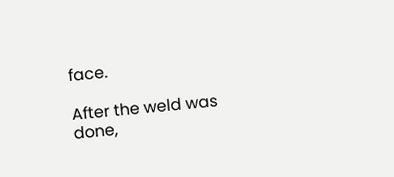face.

After the weld was done,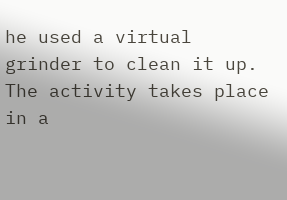he used a virtual grinder to clean it up. The activity takes place in a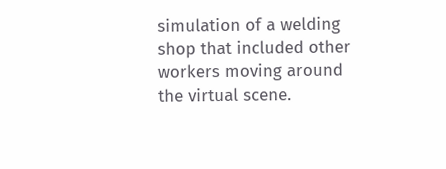simulation of a welding shop that included other workers moving around the virtual scene.